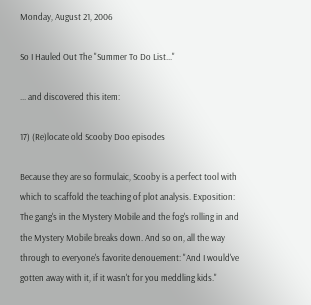Monday, August 21, 2006

So I Hauled Out The "Summer To Do List..."

... and discovered this item:

17) (Re)locate old Scooby Doo episodes

Because they are so formulaic, Scooby is a perfect tool with which to scaffold the teaching of plot analysis. Exposition: The gang's in the Mystery Mobile and the fog's rolling in and the Mystery Mobile breaks down. And so on, all the way through to everyone's favorite denouement: "And I would've gotten away with it, if it wasn't for you meddling kids."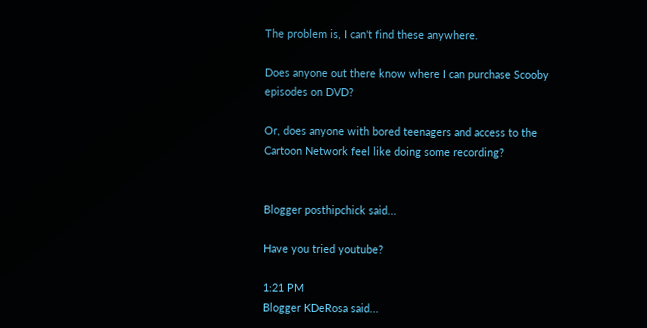The problem is, I can't find these anywhere.

Does anyone out there know where I can purchase Scooby episodes on DVD?

Or, does anyone with bored teenagers and access to the Cartoon Network feel like doing some recording?


Blogger posthipchick said...

Have you tried youtube?

1:21 PM
Blogger KDeRosa said...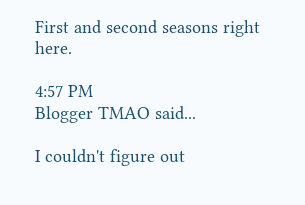First and second seasons right here.

4:57 PM
Blogger TMAO said...

I couldn't figure out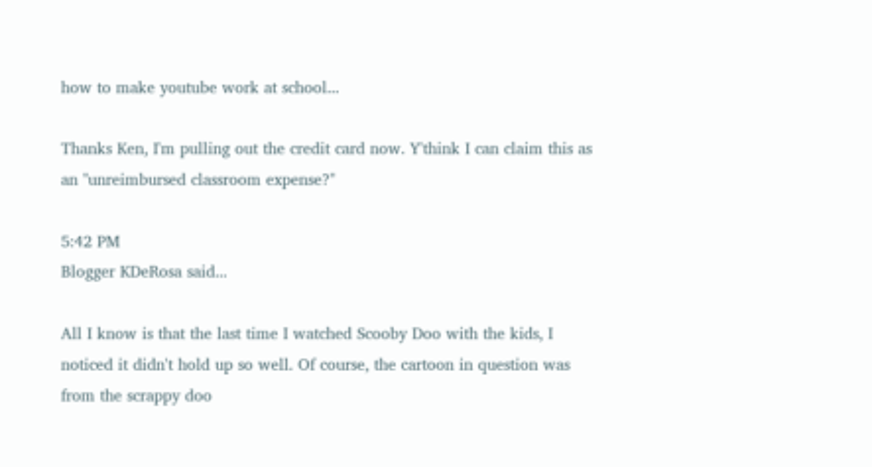how to make youtube work at school...

Thanks Ken, I'm pulling out the credit card now. Y'think I can claim this as an "unreimbursed classroom expense?"

5:42 PM
Blogger KDeRosa said...

All I know is that the last time I watched Scooby Doo with the kids, I noticed it didn't hold up so well. Of course, the cartoon in question was from the scrappy doo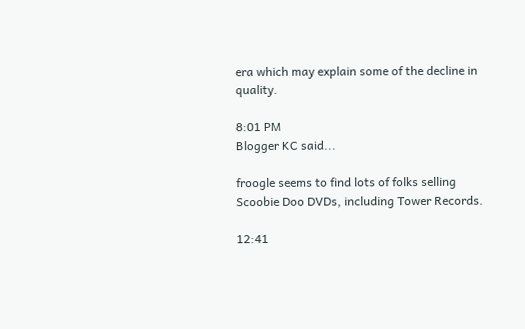era which may explain some of the decline in quality.

8:01 PM
Blogger KC said...

froogle seems to find lots of folks selling Scoobie Doo DVDs, including Tower Records.

12:41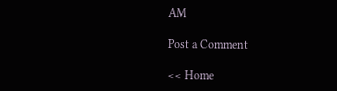AM

Post a Comment

<< Home